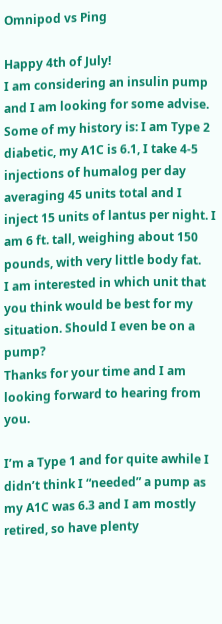Omnipod vs Ping

Happy 4th of July!
I am considering an insulin pump and I am looking for some advise. Some of my history is: I am Type 2 diabetic, my A1C is 6.1, I take 4-5 injections of humalog per day averaging 45 units total and I inject 15 units of lantus per night. I am 6 ft. tall, weighing about 150 pounds, with very little body fat.
I am interested in which unit that you think would be best for my situation. Should I even be on a pump?
Thanks for your time and I am looking forward to hearing from you.

I’m a Type 1 and for quite awhile I didn’t think I “needed” a pump as my A1C was 6.3 and I am mostly retired, so have plenty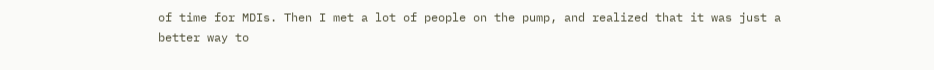of time for MDIs. Then I met a lot of people on the pump, and realized that it was just a better way to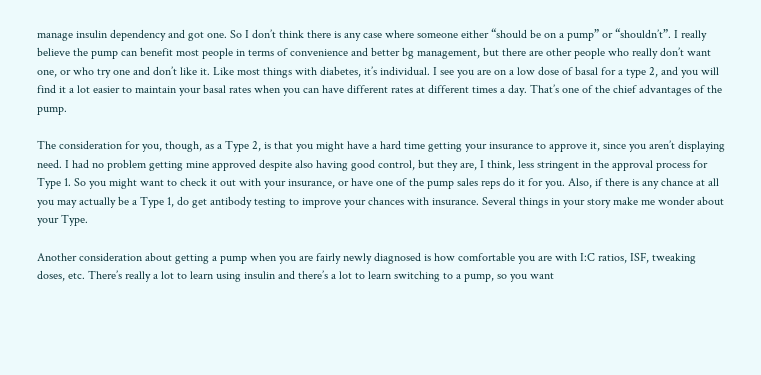manage insulin dependency and got one. So I don’t think there is any case where someone either “should be on a pump” or “shouldn’t”. I really believe the pump can benefit most people in terms of convenience and better bg management, but there are other people who really don’t want one, or who try one and don’t like it. Like most things with diabetes, it’s individual. I see you are on a low dose of basal for a type 2, and you will find it a lot easier to maintain your basal rates when you can have different rates at different times a day. That’s one of the chief advantages of the pump.

The consideration for you, though, as a Type 2, is that you might have a hard time getting your insurance to approve it, since you aren’t displaying need. I had no problem getting mine approved despite also having good control, but they are, I think, less stringent in the approval process for Type 1. So you might want to check it out with your insurance, or have one of the pump sales reps do it for you. Also, if there is any chance at all you may actually be a Type 1, do get antibody testing to improve your chances with insurance. Several things in your story make me wonder about your Type.

Another consideration about getting a pump when you are fairly newly diagnosed is how comfortable you are with I:C ratios, ISF, tweaking doses, etc. There’s really a lot to learn using insulin and there’s a lot to learn switching to a pump, so you want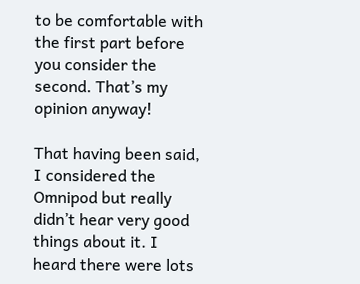to be comfortable with the first part before you consider the second. That’s my opinion anyway!

That having been said, I considered the Omnipod but really didn’t hear very good things about it. I heard there were lots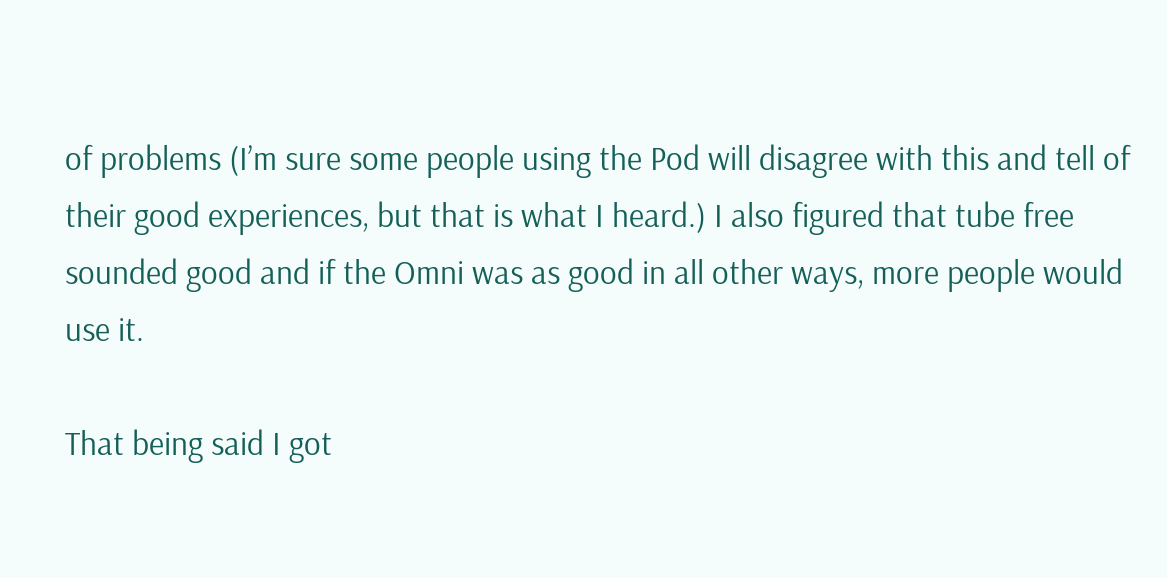of problems (I’m sure some people using the Pod will disagree with this and tell of their good experiences, but that is what I heard.) I also figured that tube free sounded good and if the Omni was as good in all other ways, more people would use it.

That being said I got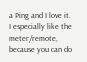a Ping and I love it. I especially like the meter/remote, because you can do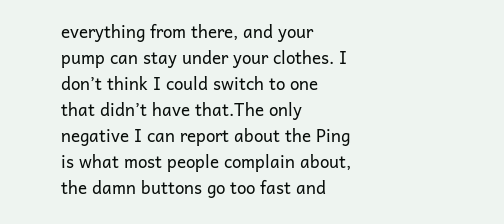everything from there, and your pump can stay under your clothes. I don’t think I could switch to one that didn’t have that.The only negative I can report about the Ping is what most people complain about, the damn buttons go too fast and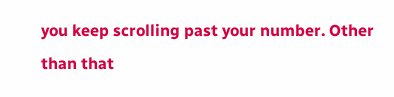you keep scrolling past your number. Other than that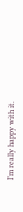I’m really happy with it.